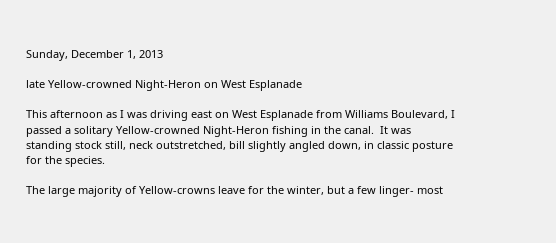Sunday, December 1, 2013

late Yellow-crowned Night-Heron on West Esplanade

This afternoon as I was driving east on West Esplanade from Williams Boulevard, I passed a solitary Yellow-crowned Night-Heron fishing in the canal.  It was standing stock still, neck outstretched, bill slightly angled down, in classic posture for the species.

The large majority of Yellow-crowns leave for the winter, but a few linger- most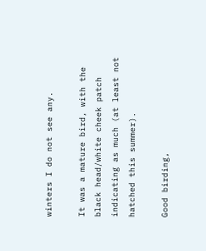winters I do not see any.

It was a mature bird, with the black head/white cheek patch indicating as much (at least not hatched this summer).

Good birding,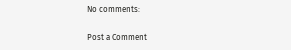No comments:

Post a Comment